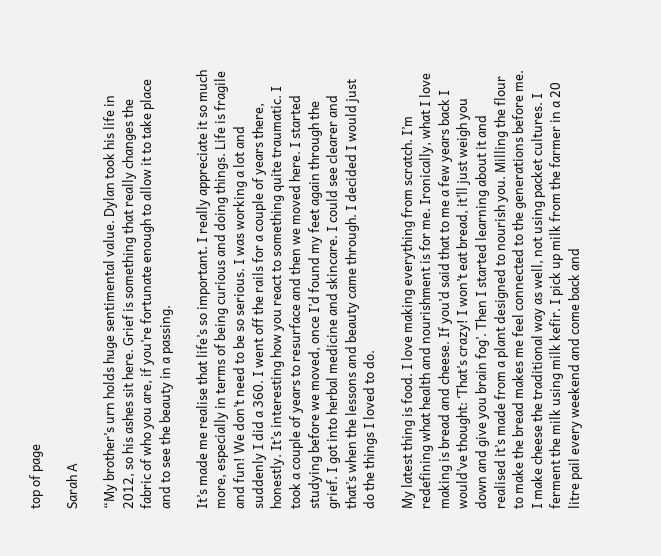top of page

Sarah A

“My brother’s urn holds huge sentimental value. Dylan took his life in 2012, so his ashes sit here. Grief is something that really changes the fabric of who you are, if you’re fortunate enough to allow it to take place and to see the beauty in a passing.

It’s made me realise that life’s so important. I really appreciate it so much more, especially in terms of being curious and doing things. Life is fragile and fun! We don’t need to be so serious. I was working a lot and suddenly I did a 360. I went off the rails for a couple of years there, honestly. It’s interesting how you react to something quite traumatic. I took a couple of years to resurface and then we moved here. I started studying before we moved, once I’d found my feet again through the grief. I got into herbal medicine and skincare. I could see clearer and that’s when the lessons and beauty came through. I decided I would just do the things I loved to do.

My latest thing is food. I love making everything from scratch. I’m redefining what health and nourishment is for me. Ironically, what I love making is bread and cheese. If you’d said that to me a few years back I would’ve thought: ‘That’s crazy! I won’t eat bread, it’ll just weigh you down and give you brain fog’. Then I started learning about it and realised it’s made from a plant designed to nourish you. Milling the flour to make the bread makes me feel connected to the generations before me. I make cheese the traditional way as well, not using packet cultures. I ferment the milk using milk kefir. I pick up milk from the farmer in a 20 litre pail every weekend and come back and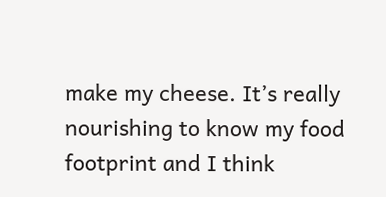make my cheese. It’s really nourishing to know my food footprint and I think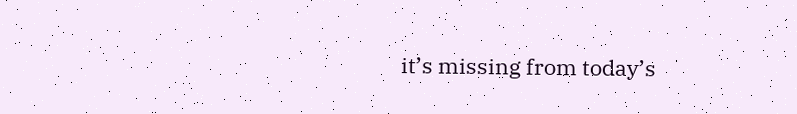it’s missing from today’s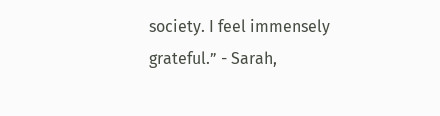society. I feel immensely grateful.” - Sarah,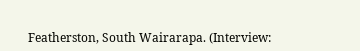Featherston, South Wairarapa. (Interview: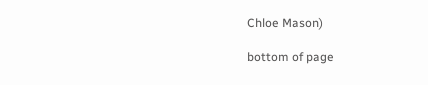Chloe Mason)

bottom of page